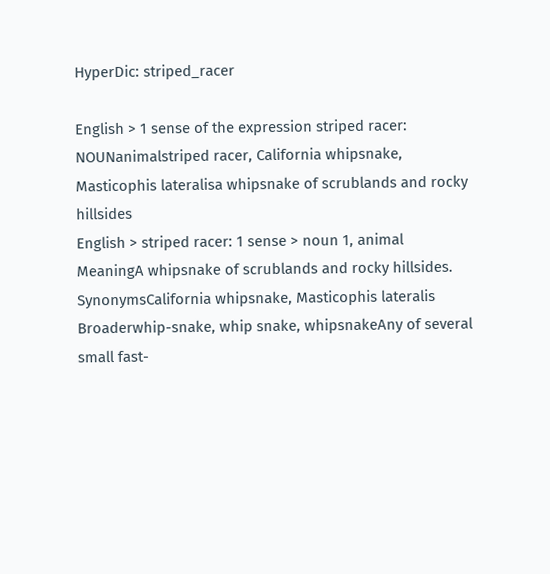HyperDic: striped_racer

English > 1 sense of the expression striped racer:
NOUNanimalstriped racer, California whipsnake, Masticophis lateralisa whipsnake of scrublands and rocky hillsides
English > striped racer: 1 sense > noun 1, animal
MeaningA whipsnake of scrublands and rocky hillsides.
SynonymsCalifornia whipsnake, Masticophis lateralis
Broaderwhip-snake, whip snake, whipsnakeAny of several small fast-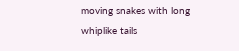moving snakes with long whiplike tails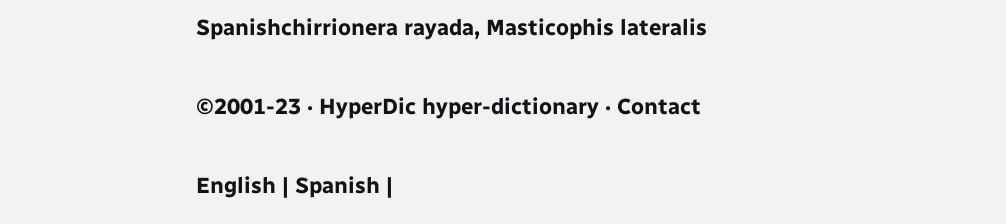Spanishchirrionera rayada, Masticophis lateralis

©2001-23 · HyperDic hyper-dictionary · Contact

English | Spanish |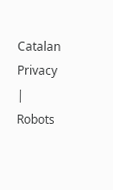Catalan
Privacy | Robots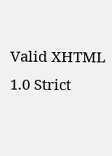Valid XHTML 1.0 Strict